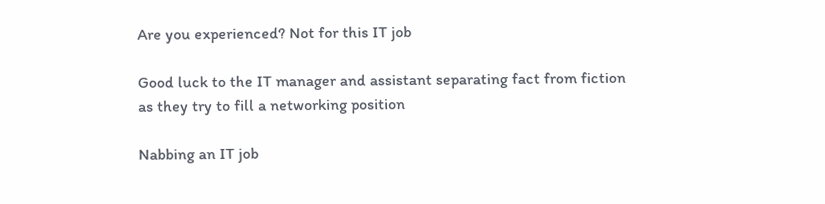Are you experienced? Not for this IT job

Good luck to the IT manager and assistant separating fact from fiction as they try to fill a networking position

Nabbing an IT job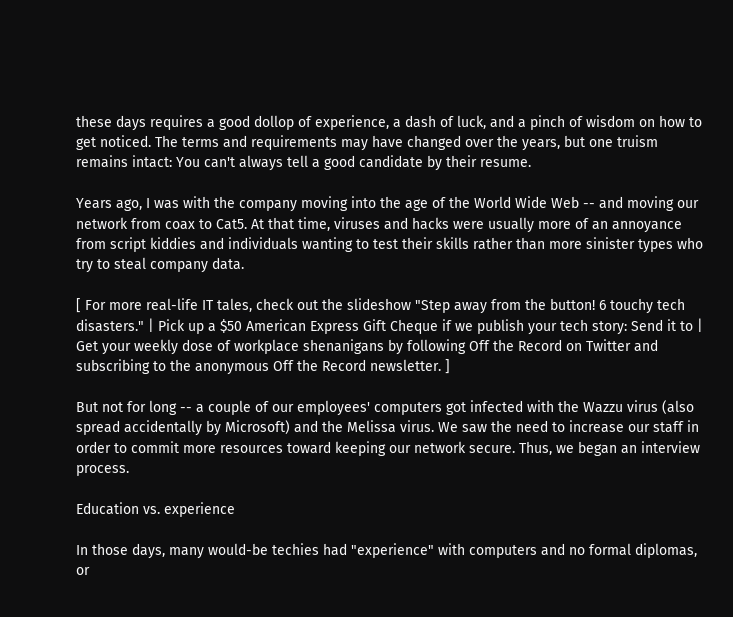these days requires a good dollop of experience, a dash of luck, and a pinch of wisdom on how to get noticed. The terms and requirements may have changed over the years, but one truism remains intact: You can't always tell a good candidate by their resume.

Years ago, I was with the company moving into the age of the World Wide Web -- and moving our network from coax to Cat5. At that time, viruses and hacks were usually more of an annoyance from script kiddies and individuals wanting to test their skills rather than more sinister types who try to steal company data.

[ For more real-life IT tales, check out the slideshow "Step away from the button! 6 touchy tech disasters." | Pick up a $50 American Express Gift Cheque if we publish your tech story: Send it to | Get your weekly dose of workplace shenanigans by following Off the Record on Twitter and subscribing to the anonymous Off the Record newsletter. ]

But not for long -- a couple of our employees' computers got infected with the Wazzu virus (also spread accidentally by Microsoft) and the Melissa virus. We saw the need to increase our staff in order to commit more resources toward keeping our network secure. Thus, we began an interview process.

Education vs. experience

In those days, many would-be techies had "experience" with computers and no formal diplomas, or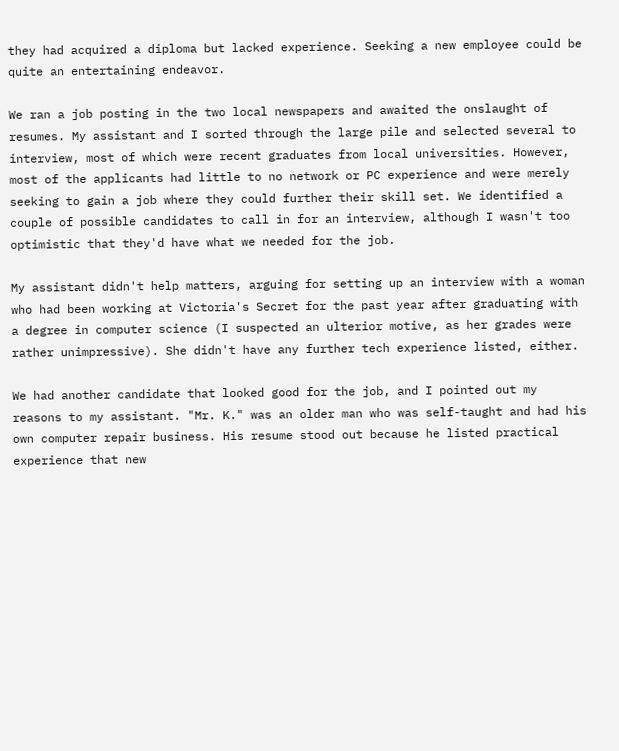they had acquired a diploma but lacked experience. Seeking a new employee could be quite an entertaining endeavor.

We ran a job posting in the two local newspapers and awaited the onslaught of resumes. My assistant and I sorted through the large pile and selected several to interview, most of which were recent graduates from local universities. However, most of the applicants had little to no network or PC experience and were merely seeking to gain a job where they could further their skill set. We identified a couple of possible candidates to call in for an interview, although I wasn't too optimistic that they'd have what we needed for the job.

My assistant didn't help matters, arguing for setting up an interview with a woman who had been working at Victoria's Secret for the past year after graduating with a degree in computer science (I suspected an ulterior motive, as her grades were rather unimpressive). She didn't have any further tech experience listed, either.

We had another candidate that looked good for the job, and I pointed out my reasons to my assistant. "Mr. K." was an older man who was self-taught and had his own computer repair business. His resume stood out because he listed practical experience that new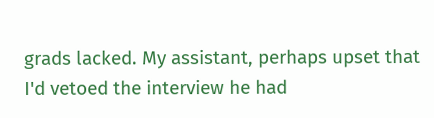grads lacked. My assistant, perhaps upset that I'd vetoed the interview he had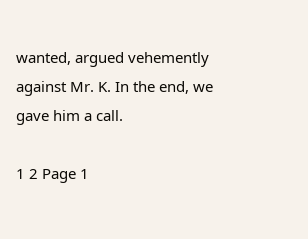wanted, argued vehemently against Mr. K. In the end, we gave him a call.

1 2 Page 1